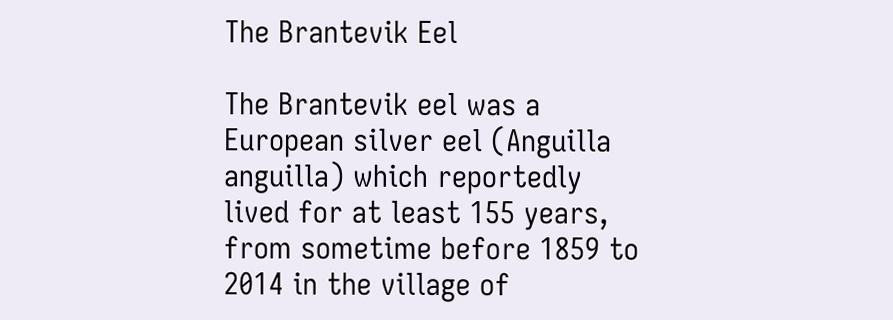The Brantevik Eel

The Brantevik eel was a European silver eel (Anguilla anguilla) which reportedly lived for at least 155 years, from sometime before 1859 to 2014 in the village of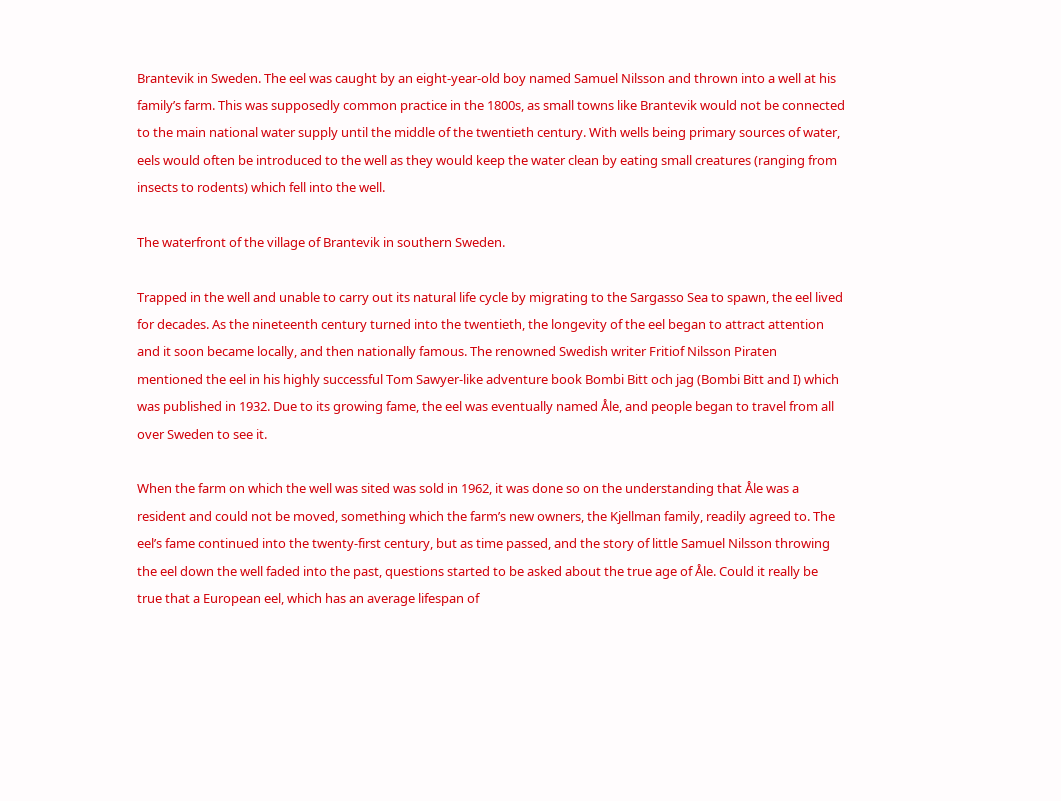Brantevik in Sweden. The eel was caught by an eight-year-old boy named Samuel Nilsson and thrown into a well at his family’s farm. This was supposedly common practice in the 1800s, as small towns like Brantevik would not be connected to the main national water supply until the middle of the twentieth century. With wells being primary sources of water, eels would often be introduced to the well as they would keep the water clean by eating small creatures (ranging from insects to rodents) which fell into the well.

The waterfront of the village of Brantevik in southern Sweden.

Trapped in the well and unable to carry out its natural life cycle by migrating to the Sargasso Sea to spawn, the eel lived for decades. As the nineteenth century turned into the twentieth, the longevity of the eel began to attract attention and it soon became locally, and then nationally famous. The renowned Swedish writer Fritiof Nilsson Piraten mentioned the eel in his highly successful Tom Sawyer-like adventure book Bombi Bitt och jag (Bombi Bitt and I) which was published in 1932. Due to its growing fame, the eel was eventually named Åle, and people began to travel from all over Sweden to see it.

When the farm on which the well was sited was sold in 1962, it was done so on the understanding that Åle was a resident and could not be moved, something which the farm’s new owners, the Kjellman family, readily agreed to. The eel’s fame continued into the twenty-first century, but as time passed, and the story of little Samuel Nilsson throwing the eel down the well faded into the past, questions started to be asked about the true age of Åle. Could it really be true that a European eel, which has an average lifespan of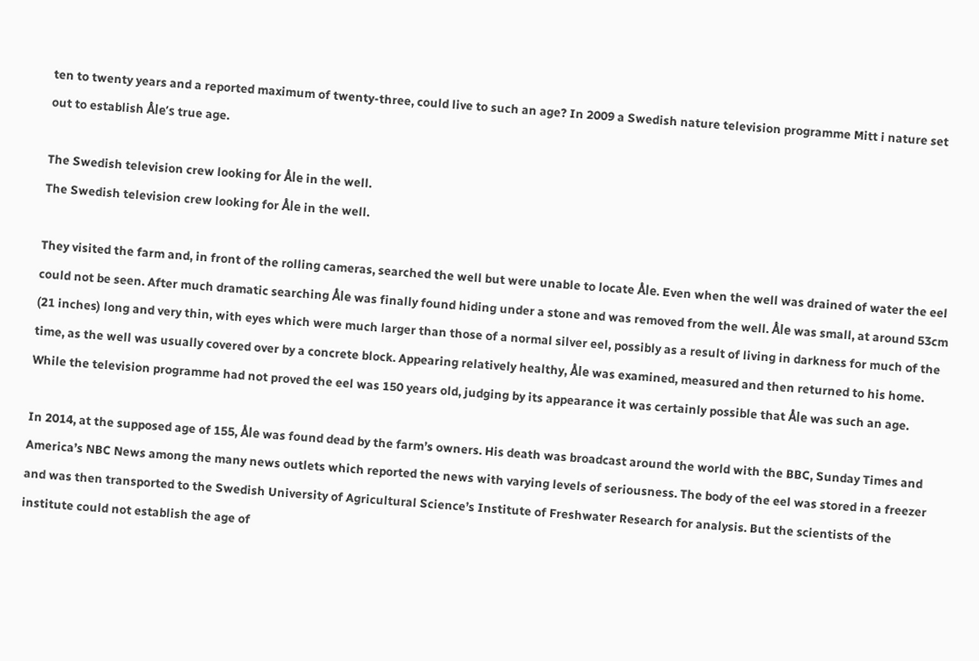ten to twenty years and a reported maximum of twenty-three, could live to such an age? In 2009 a Swedish nature television programme Mitt i nature set out to establish Åle’s true age.

The Swedish television crew looking for Åle in the well.
The Swedish television crew looking for Åle in the well.

They visited the farm and, in front of the rolling cameras, searched the well but were unable to locate Åle. Even when the well was drained of water the eel could not be seen. After much dramatic searching Åle was finally found hiding under a stone and was removed from the well. Åle was small, at around 53cm (21 inches) long and very thin, with eyes which were much larger than those of a normal silver eel, possibly as a result of living in darkness for much of the time, as the well was usually covered over by a concrete block. Appearing relatively healthy, Åle was examined, measured and then returned to his home. While the television programme had not proved the eel was 150 years old, judging by its appearance it was certainly possible that Åle was such an age.

In 2014, at the supposed age of 155, Åle was found dead by the farm’s owners. His death was broadcast around the world with the BBC, Sunday Times and America’s NBC News among the many news outlets which reported the news with varying levels of seriousness. The body of the eel was stored in a freezer and was then transported to the Swedish University of Agricultural Science’s Institute of Freshwater Research for analysis. But the scientists of the institute could not establish the age of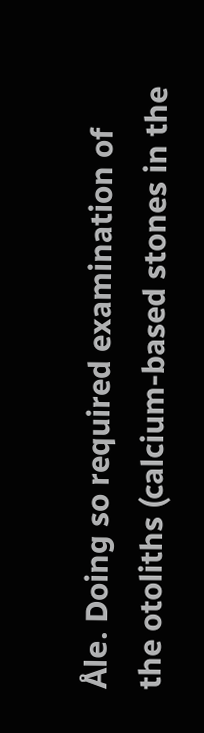Åle. Doing so required examination of the otoliths (calcium-based stones in the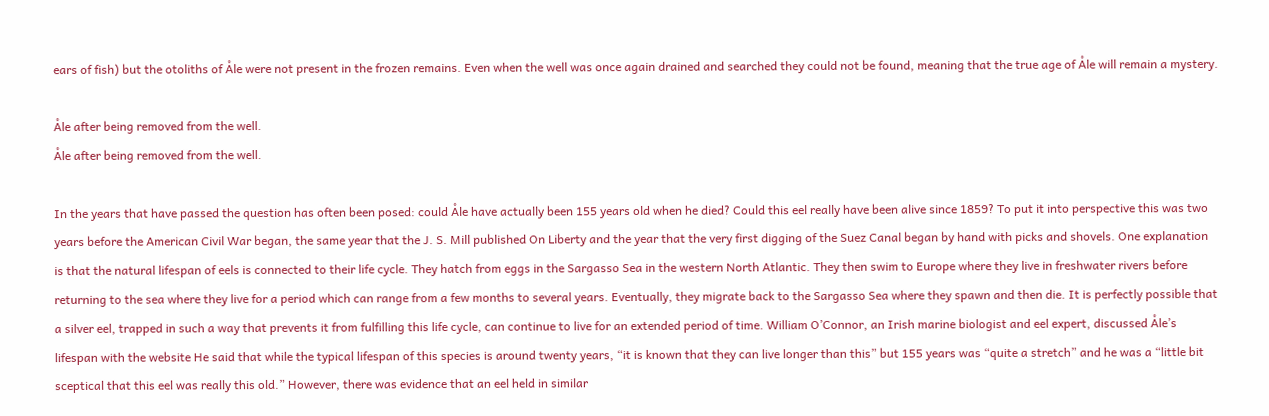ears of fish) but the otoliths of Åle were not present in the frozen remains. Even when the well was once again drained and searched they could not be found, meaning that the true age of Åle will remain a mystery.

Åle after being removed from the well.
Åle after being removed from the well.

In the years that have passed the question has often been posed: could Åle have actually been 155 years old when he died? Could this eel really have been alive since 1859? To put it into perspective this was two years before the American Civil War began, the same year that the J. S. Mill published On Liberty and the year that the very first digging of the Suez Canal began by hand with picks and shovels. One explanation is that the natural lifespan of eels is connected to their life cycle. They hatch from eggs in the Sargasso Sea in the western North Atlantic. They then swim to Europe where they live in freshwater rivers before returning to the sea where they live for a period which can range from a few months to several years. Eventually, they migrate back to the Sargasso Sea where they spawn and then die. It is perfectly possible that a silver eel, trapped in such a way that prevents it from fulfilling this life cycle, can continue to live for an extended period of time. William O’Connor, an Irish marine biologist and eel expert, discussed Åle’s lifespan with the website He said that while the typical lifespan of this species is around twenty years, “it is known that they can live longer than this” but 155 years was “quite a stretch” and he was a “little bit sceptical that this eel was really this old.” However, there was evidence that an eel held in similar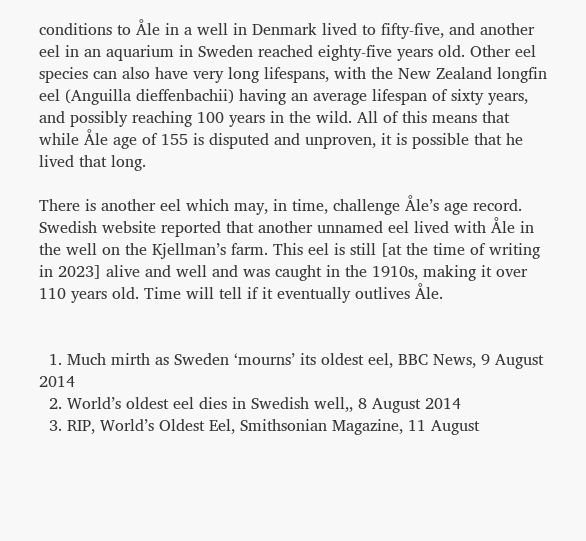conditions to Åle in a well in Denmark lived to fifty-five, and another eel in an aquarium in Sweden reached eighty-five years old. Other eel species can also have very long lifespans, with the New Zealand longfin eel (Anguilla dieffenbachii) having an average lifespan of sixty years, and possibly reaching 100 years in the wild. All of this means that while Åle age of 155 is disputed and unproven, it is possible that he lived that long.

There is another eel which may, in time, challenge Åle’s age record. Swedish website reported that another unnamed eel lived with Åle in the well on the Kjellman’s farm. This eel is still [at the time of writing in 2023] alive and well and was caught in the 1910s, making it over 110 years old. Time will tell if it eventually outlives Åle.


  1. Much mirth as Sweden ‘mourns’ its oldest eel, BBC News, 9 August 2014
  2. World’s oldest eel dies in Swedish well,, 8 August 2014
  3. RIP, World’s Oldest Eel, Smithsonian Magazine, 11 August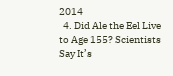2014
  4. Did Ale the Eel Live to Age 155? Scientists Say It’s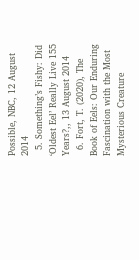Possible, NBC, 12 August 2014
  5. Something’s Fishy: Did ‘Oldest Eel’ Really Live 155 Years?,, 13 August 2014
  6. Fort, T. (2020), The Book of Eels: Our Enduring Fascination with the Most Mysterious Creature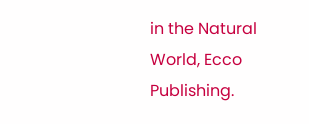in the Natural World, Ecco Publishing.